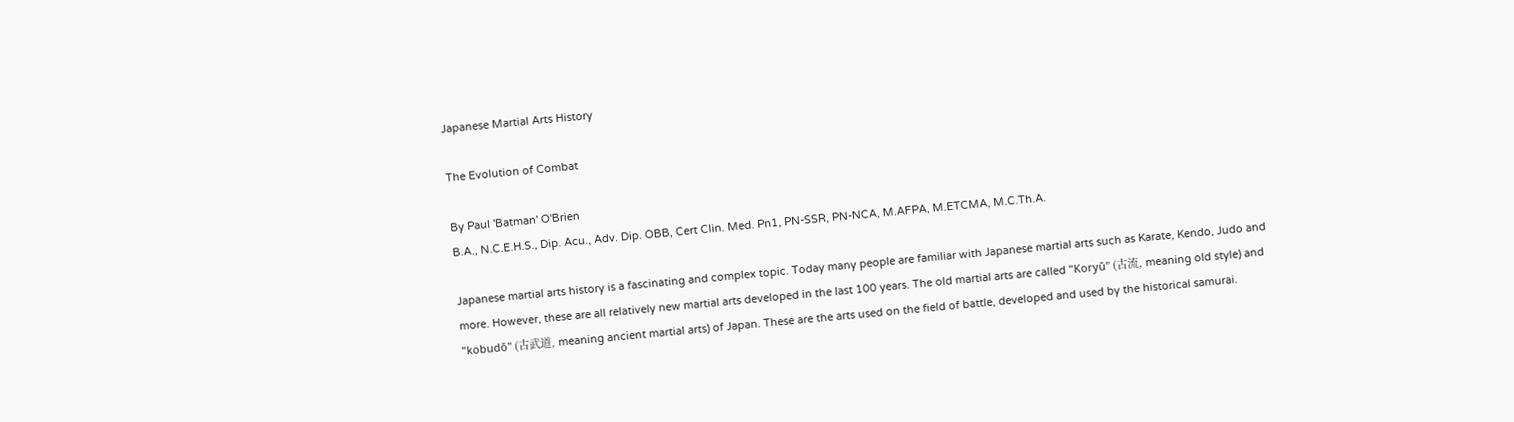Japanese Martial Arts History

The Evolution of Combat

By Paul 'Batman' O'Brien
B.A., N.C.E.H.S., Dip. Acu., Adv. Dip. OBB, Cert Clin. Med. Pn1, PN-SSR, PN-NCA, M.AFPA, M.ETCMA, M.C.Th.A.

Japanese martial arts history is a fascinating and complex topic. Today many people are familiar with Japanese martial arts such as Karate, Kendo, Judo and more. However, these are all relatively new martial arts developed in the last 100 years. The old martial arts are called "Koryū" (古流, meaning old style) and "kobudō" (古武道, meaning ancient martial arts) of Japan. These are the arts used on the field of battle, developed and used by the historical samurai.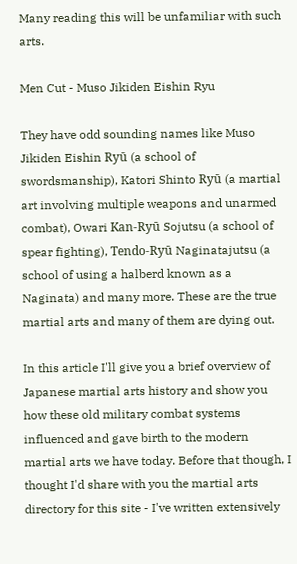Many reading this will be unfamiliar with such arts.

Men Cut - Muso Jikiden Eishin Ryu

They have odd sounding names like Muso Jikiden Eishin Ryū (a school of swordsmanship), Katori Shinto Ryū (a martial art involving multiple weapons and unarmed combat), Owari Kan-Ryū Sojutsu (a school of spear fighting), Tendo-Ryū Naginatajutsu (a school of using a halberd known as a Naginata) and many more. These are the true martial arts and many of them are dying out.

In this article I'll give you a brief overview of Japanese martial arts history and show you how these old military combat systems influenced and gave birth to the modern martial arts we have today. Before that though, I thought I'd share with you the martial arts directory for this site - I've written extensively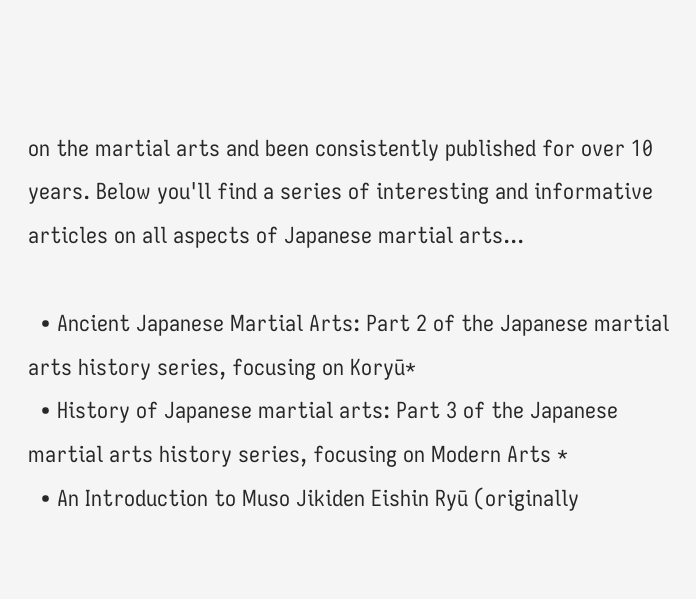on the martial arts and been consistently published for over 10 years. Below you'll find a series of interesting and informative articles on all aspects of Japanese martial arts...

  • Ancient Japanese Martial Arts: Part 2 of the Japanese martial arts history series, focusing on Koryū*
  • History of Japanese martial arts: Part 3 of the Japanese martial arts history series, focusing on Modern Arts *
  • An Introduction to Muso Jikiden Eishin Ryū (originally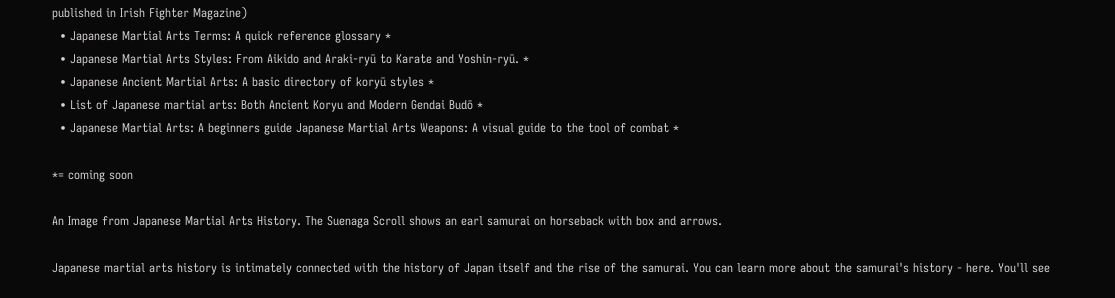published in Irish Fighter Magazine)
  • Japanese Martial Arts Terms: A quick reference glossary *
  • Japanese Martial Arts Styles: From Aikido and Araki-ryū to Karate and Yoshin-ryū. *
  • Japanese Ancient Martial Arts: A basic directory of koryū styles *
  • List of Japanese martial arts: Both Ancient Koryu and Modern Gendai Budō *
  • Japanese Martial Arts: A beginners guide Japanese Martial Arts Weapons: A visual guide to the tool of combat *

*= coming soon

An Image from Japanese Martial Arts History. The Suenaga Scroll shows an earl samurai on horseback with box and arrows.

Japanese martial arts history is intimately connected with the history of Japan itself and the rise of the samurai. You can learn more about the samurai's history - here. You'll see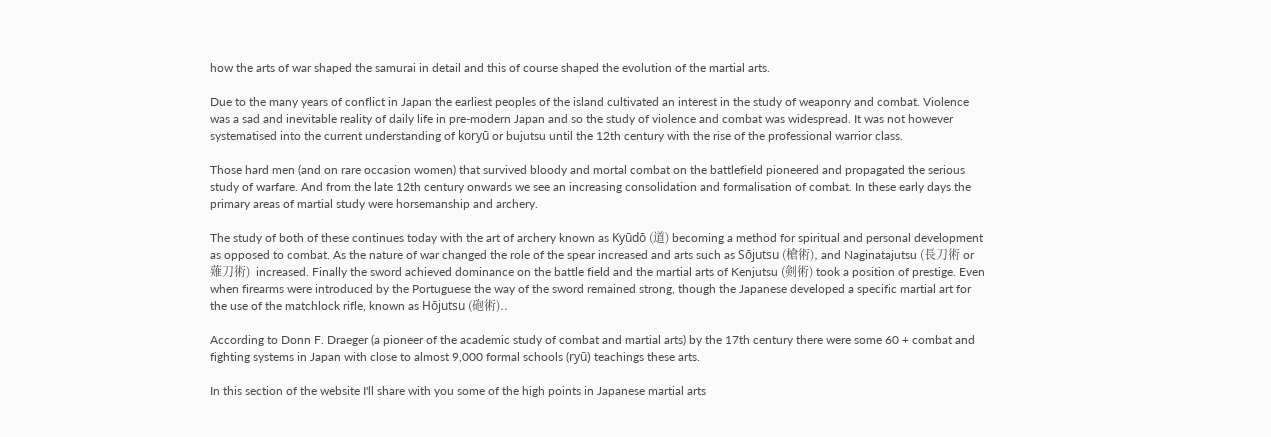how the arts of war shaped the samurai in detail and this of course shaped the evolution of the martial arts.

Due to the many years of conflict in Japan the earliest peoples of the island cultivated an interest in the study of weaponry and combat. Violence was a sad and inevitable reality of daily life in pre-modern Japan and so the study of violence and combat was widespread. It was not however systematised into the current understanding of koryū or bujutsu until the 12th century with the rise of the professional warrior class.

Those hard men (and on rare occasion women) that survived bloody and mortal combat on the battlefield pioneered and propagated the serious study of warfare. And from the late 12th century onwards we see an increasing consolidation and formalisation of combat. In these early days the primary areas of martial study were horsemanship and archery.

The study of both of these continues today with the art of archery known as Kyūdō (道) becoming a method for spiritual and personal development as opposed to combat. As the nature of war changed the role of the spear increased and arts such as Sōjutsu (槍術), and Naginatajutsu (長刀術 or 薙刀術)  increased. Finally the sword achieved dominance on the battle field and the martial arts of Kenjutsu (剣術) took a position of prestige. Even when firearms were introduced by the Portuguese the way of the sword remained strong, though the Japanese developed a specific martial art for the use of the matchlock rifle, known as Hōjutsu (砲術)..

According to Donn F. Draeger (a pioneer of the academic study of combat and martial arts) by the 17th century there were some 60 + combat and fighting systems in Japan with close to almost 9,000 formal schools (ryū) teachings these arts.

In this section of the website I'll share with you some of the high points in Japanese martial arts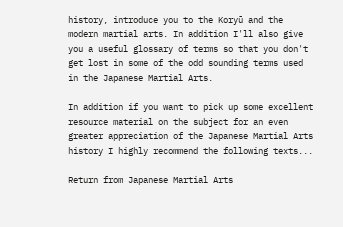history, introduce you to the Koryū and the modern martial arts. In addition I'll also give you a useful glossary of terms so that you don't get lost in some of the odd sounding terms used in the Japanese Martial Arts.

In addition if you want to pick up some excellent resource material on the subject for an even greater appreciation of the Japanese Martial Arts history I highly recommend the following texts...

Return from Japanese Martial Arts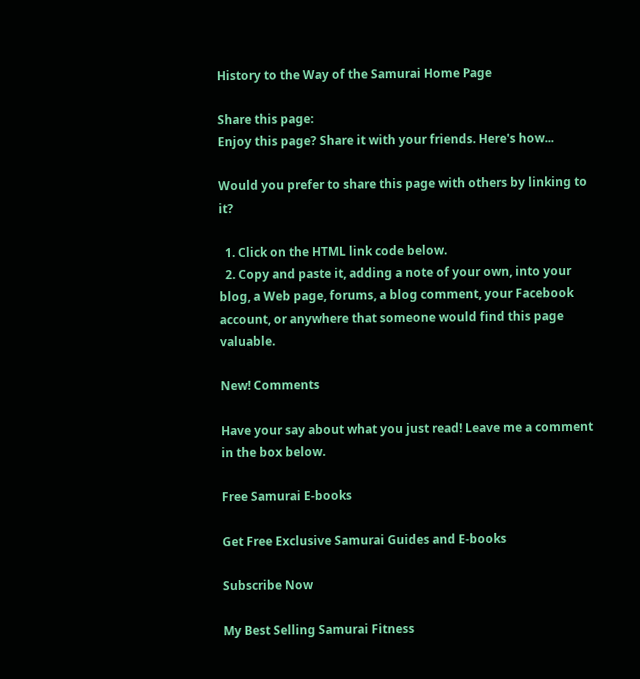History to the Way of the Samurai Home Page

Share this page:
Enjoy this page? Share it with your friends. Here's how...

Would you prefer to share this page with others by linking to it?

  1. Click on the HTML link code below.
  2. Copy and paste it, adding a note of your own, into your blog, a Web page, forums, a blog comment, your Facebook account, or anywhere that someone would find this page valuable.

New! Comments

Have your say about what you just read! Leave me a comment in the box below.

Free Samurai E-books

Get Free Exclusive Samurai Guides and E-books

Subscribe Now

My Best Selling Samurai Fitness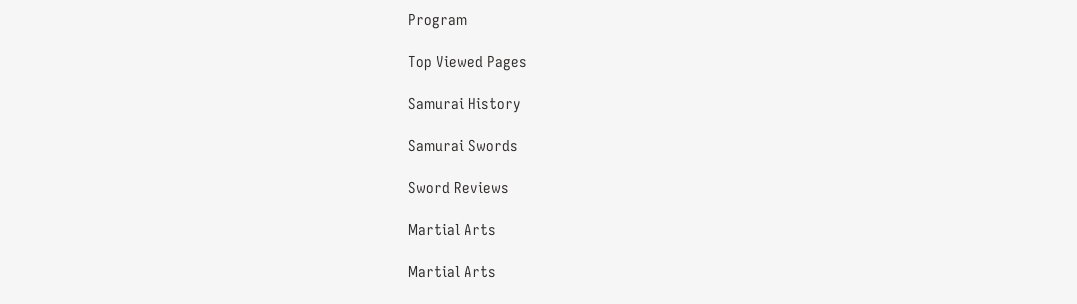Program

Top Viewed Pages

Samurai History

Samurai Swords

Sword Reviews

Martial Arts

Martial Arts